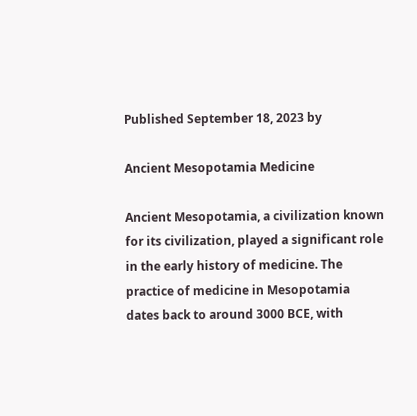Published September 18, 2023 by

Ancient Mesopotamia Medicine

Ancient Mesopotamia, a civilization known for its civilization, played a significant role in the early history of medicine. The practice of medicine in Mesopotamia dates back to around 3000 BCE, with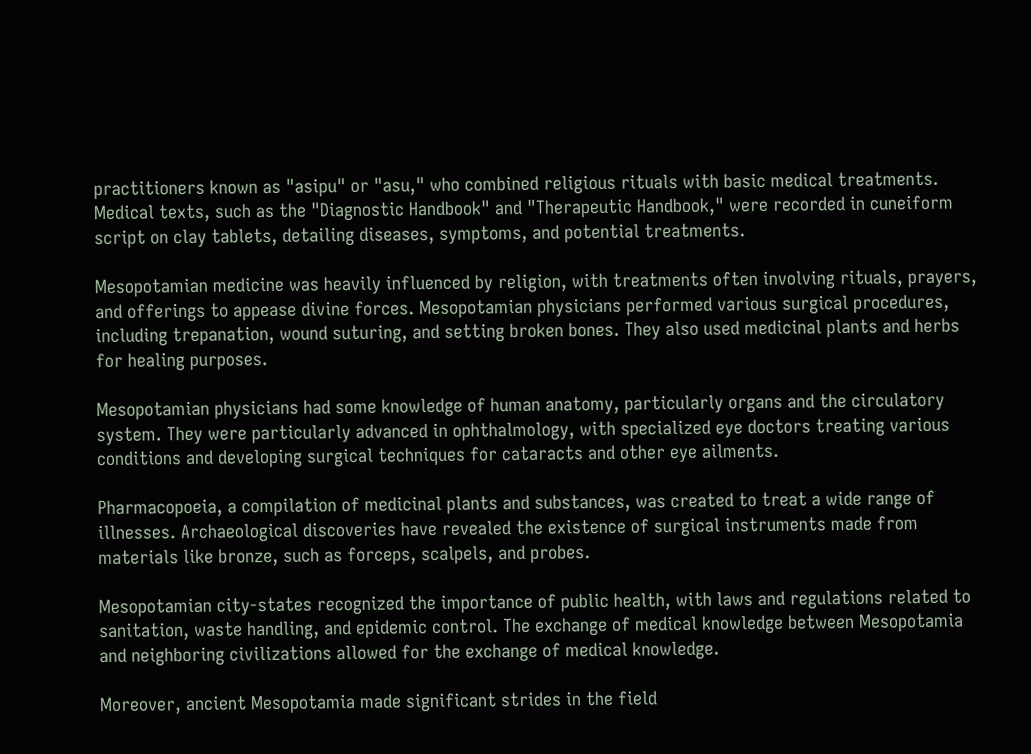practitioners known as "asipu" or "asu," who combined religious rituals with basic medical treatments. Medical texts, such as the "Diagnostic Handbook" and "Therapeutic Handbook," were recorded in cuneiform script on clay tablets, detailing diseases, symptoms, and potential treatments.

Mesopotamian medicine was heavily influenced by religion, with treatments often involving rituals, prayers, and offerings to appease divine forces. Mesopotamian physicians performed various surgical procedures, including trepanation, wound suturing, and setting broken bones. They also used medicinal plants and herbs for healing purposes.

Mesopotamian physicians had some knowledge of human anatomy, particularly organs and the circulatory system. They were particularly advanced in ophthalmology, with specialized eye doctors treating various conditions and developing surgical techniques for cataracts and other eye ailments.

Pharmacopoeia, a compilation of medicinal plants and substances, was created to treat a wide range of illnesses. Archaeological discoveries have revealed the existence of surgical instruments made from materials like bronze, such as forceps, scalpels, and probes.

Mesopotamian city-states recognized the importance of public health, with laws and regulations related to sanitation, waste handling, and epidemic control. The exchange of medical knowledge between Mesopotamia and neighboring civilizations allowed for the exchange of medical knowledge.

Moreover, ancient Mesopotamia made significant strides in the field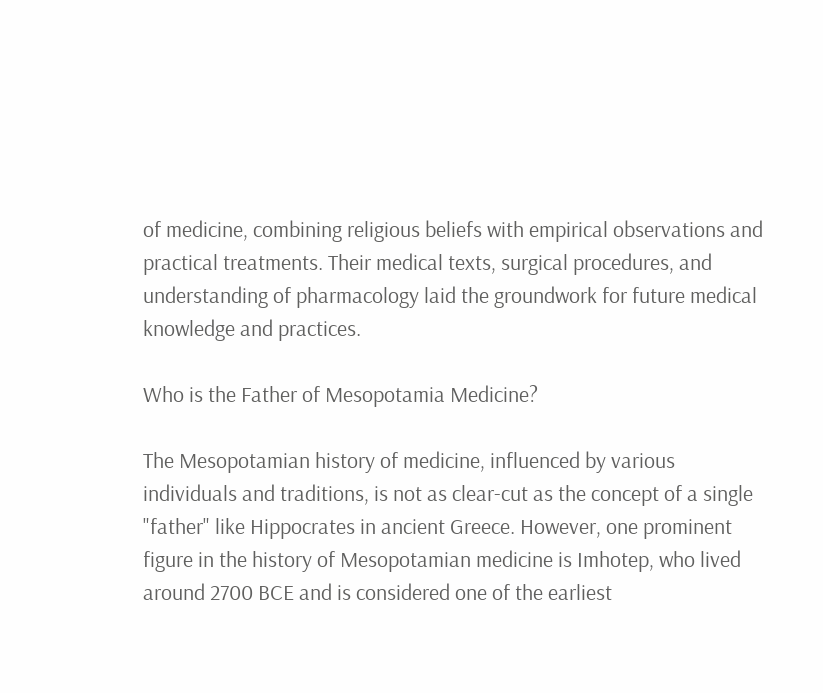of medicine, combining religious beliefs with empirical observations and practical treatments. Their medical texts, surgical procedures, and understanding of pharmacology laid the groundwork for future medical knowledge and practices.

Who is the Father of Mesopotamia Medicine?

The Mesopotamian history of medicine, influenced by various individuals and traditions, is not as clear-cut as the concept of a single "father" like Hippocrates in ancient Greece. However, one prominent figure in the history of Mesopotamian medicine is Imhotep, who lived around 2700 BCE and is considered one of the earliest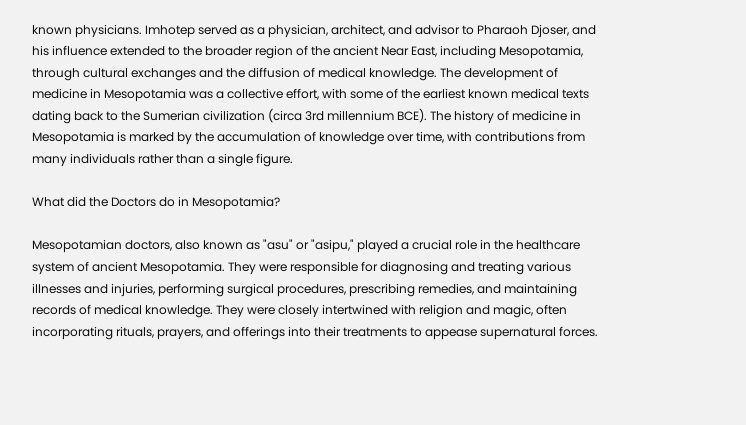known physicians. Imhotep served as a physician, architect, and advisor to Pharaoh Djoser, and his influence extended to the broader region of the ancient Near East, including Mesopotamia, through cultural exchanges and the diffusion of medical knowledge. The development of medicine in Mesopotamia was a collective effort, with some of the earliest known medical texts dating back to the Sumerian civilization (circa 3rd millennium BCE). The history of medicine in Mesopotamia is marked by the accumulation of knowledge over time, with contributions from many individuals rather than a single figure.

What did the Doctors do in Mesopotamia?

Mesopotamian doctors, also known as "asu" or "asipu," played a crucial role in the healthcare system of ancient Mesopotamia. They were responsible for diagnosing and treating various illnesses and injuries, performing surgical procedures, prescribing remedies, and maintaining records of medical knowledge. They were closely intertwined with religion and magic, often incorporating rituals, prayers, and offerings into their treatments to appease supernatural forces.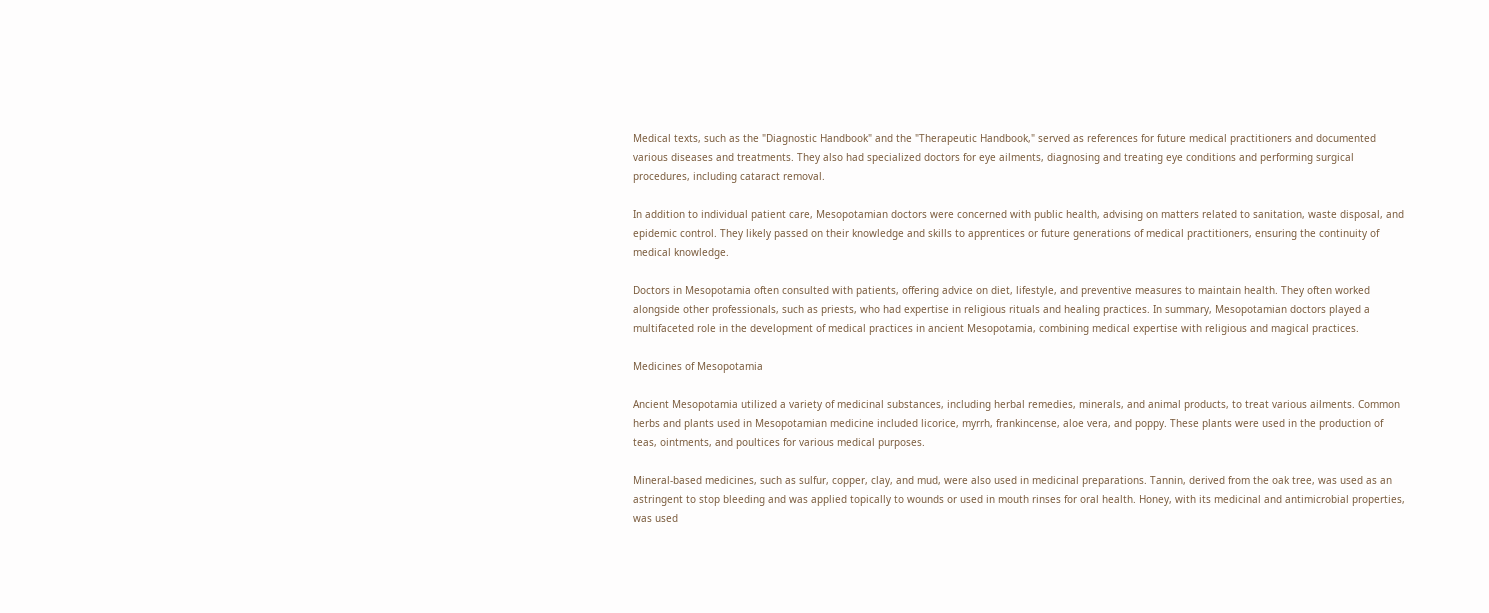Medical texts, such as the "Diagnostic Handbook" and the "Therapeutic Handbook," served as references for future medical practitioners and documented various diseases and treatments. They also had specialized doctors for eye ailments, diagnosing and treating eye conditions and performing surgical procedures, including cataract removal.

In addition to individual patient care, Mesopotamian doctors were concerned with public health, advising on matters related to sanitation, waste disposal, and epidemic control. They likely passed on their knowledge and skills to apprentices or future generations of medical practitioners, ensuring the continuity of medical knowledge.

Doctors in Mesopotamia often consulted with patients, offering advice on diet, lifestyle, and preventive measures to maintain health. They often worked alongside other professionals, such as priests, who had expertise in religious rituals and healing practices. In summary, Mesopotamian doctors played a multifaceted role in the development of medical practices in ancient Mesopotamia, combining medical expertise with religious and magical practices.

Medicines of Mesopotamia

Ancient Mesopotamia utilized a variety of medicinal substances, including herbal remedies, minerals, and animal products, to treat various ailments. Common herbs and plants used in Mesopotamian medicine included licorice, myrrh, frankincense, aloe vera, and poppy. These plants were used in the production of teas, ointments, and poultices for various medical purposes.

Mineral-based medicines, such as sulfur, copper, clay, and mud, were also used in medicinal preparations. Tannin, derived from the oak tree, was used as an astringent to stop bleeding and was applied topically to wounds or used in mouth rinses for oral health. Honey, with its medicinal and antimicrobial properties, was used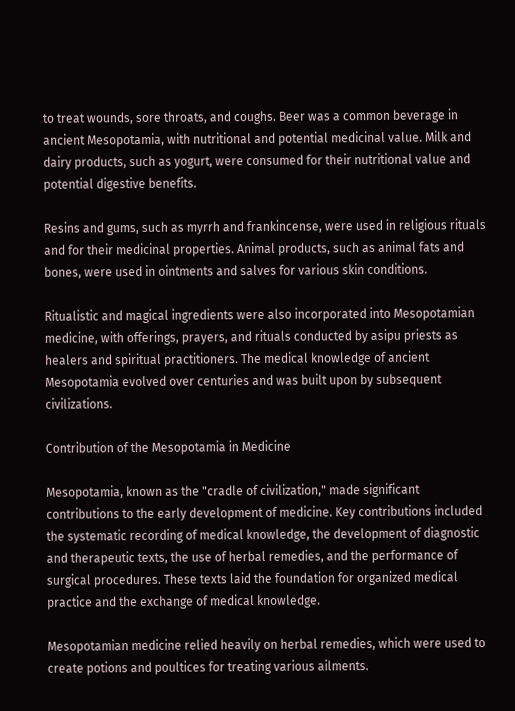to treat wounds, sore throats, and coughs. Beer was a common beverage in ancient Mesopotamia, with nutritional and potential medicinal value. Milk and dairy products, such as yogurt, were consumed for their nutritional value and potential digestive benefits.

Resins and gums, such as myrrh and frankincense, were used in religious rituals and for their medicinal properties. Animal products, such as animal fats and bones, were used in ointments and salves for various skin conditions.

Ritualistic and magical ingredients were also incorporated into Mesopotamian medicine, with offerings, prayers, and rituals conducted by asipu priests as healers and spiritual practitioners. The medical knowledge of ancient Mesopotamia evolved over centuries and was built upon by subsequent civilizations.

Contribution of the Mesopotamia in Medicine

Mesopotamia, known as the "cradle of civilization," made significant contributions to the early development of medicine. Key contributions included the systematic recording of medical knowledge, the development of diagnostic and therapeutic texts, the use of herbal remedies, and the performance of surgical procedures. These texts laid the foundation for organized medical practice and the exchange of medical knowledge.

Mesopotamian medicine relied heavily on herbal remedies, which were used to create potions and poultices for treating various ailments.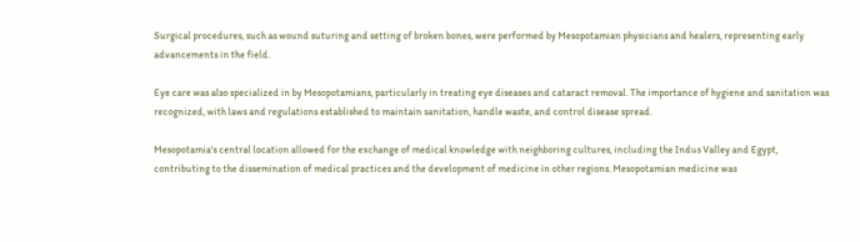Surgical procedures, such as wound suturing and setting of broken bones, were performed by Mesopotamian physicians and healers, representing early advancements in the field.

Eye care was also specialized in by Mesopotamians, particularly in treating eye diseases and cataract removal. The importance of hygiene and sanitation was recognized, with laws and regulations established to maintain sanitation, handle waste, and control disease spread.

Mesopotamia's central location allowed for the exchange of medical knowledge with neighboring cultures, including the Indus Valley and Egypt, contributing to the dissemination of medical practices and the development of medicine in other regions. Mesopotamian medicine was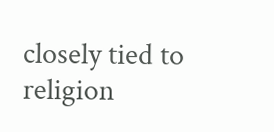closely tied to religion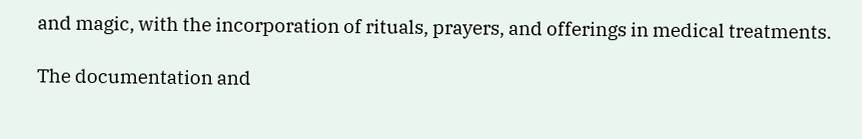and magic, with the incorporation of rituals, prayers, and offerings in medical treatments.

The documentation and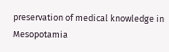preservation of medical knowledge in Mesopotamia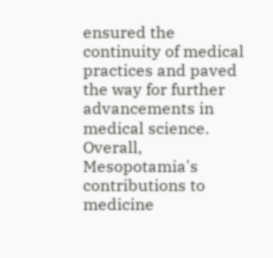ensured the continuity of medical practices and paved the way for further advancements in medical science. Overall, Mesopotamia's contributions to medicine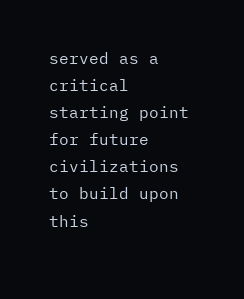served as a critical starting point for future civilizations to build upon this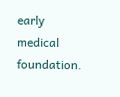early medical foundation.